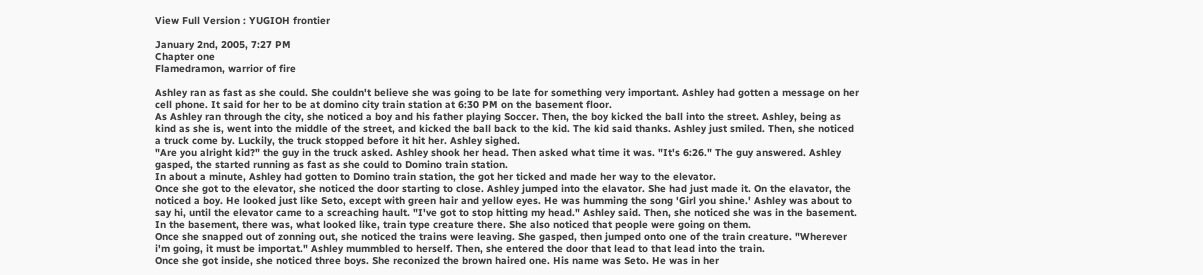View Full Version : YUGIOH frontier

January 2nd, 2005, 7:27 PM
Chapter one
Flamedramon, warrior of fire

Ashley ran as fast as she could. She couldn't believe she was going to be late for something very important. Ashley had gotten a message on her cell phone. It said for her to be at domino city train station at 6:30 PM on the basement floor.
As Ashley ran through the city, she noticed a boy and his father playing Soccer. Then, the boy kicked the ball into the street. Ashley, being as kind as she is, went into the middle of the street, and kicked the ball back to the kid. The kid said thanks. Ashley just smiled. Then, she noticed a truck come by. Luckily, the truck stopped before it hit her. Ashley sighed.
"Are you alright kid?" the guy in the truck asked. Ashley shook her head. Then asked what time it was. "It's 6:26." The guy answered. Ashley gasped, the started running as fast as she could to Domino train station.
In about a minute, Ashley had gotten to Domino train station, the got her ticked and made her way to the elevator.
Once she got to the elevator, she noticed the door starting to close. Ashley jumped into the elavator. She had just made it. On the elavator, the noticed a boy. He looked just like Seto, except with green hair and yellow eyes. He was humming the song 'Girl you shine.' Ashley was about to say hi, until the elevator came to a screaching hault. "I've got to stop hitting my head." Ashley said. Then, she noticed she was in the basement. In the basement, there was, what looked like, train type creature there. She also noticed that people were going on them.
Once she snapped out of zonning out, she noticed the trains were leaving. She gasped, then jumped onto one of the train creature. "Wherever i'm going, it must be importat." Ashley mummbled to herself. Then, she entered the door that lead to that lead into the train.
Once she got inside, she noticed three boys. She reconized the brown haired one. His name was Seto. He was in her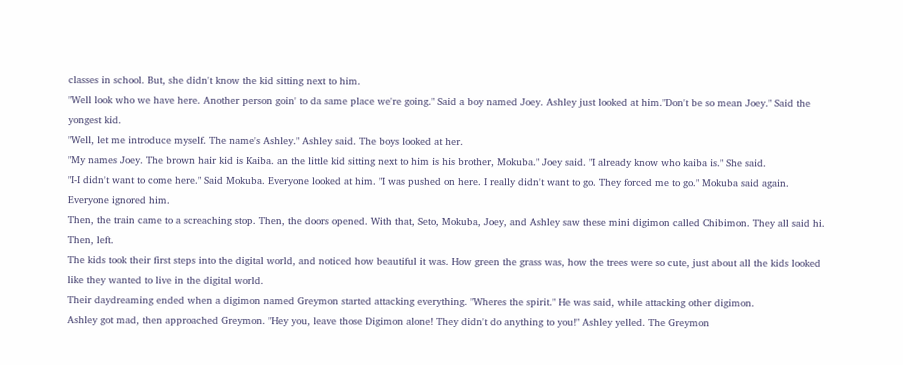classes in school. But, she didn't know the kid sitting next to him.
"Well look who we have here. Another person goin' to da same place we're going." Said a boy named Joey. Ashley just looked at him."Don't be so mean Joey." Said the yongest kid.
"Well, let me introduce myself. The name's Ashley." Ashley said. The boys looked at her.
"My names Joey. The brown hair kid is Kaiba. an the little kid sitting next to him is his brother, Mokuba." Joey said. "I already know who kaiba is." She said.
"I-I didn't want to come here." Said Mokuba. Everyone looked at him. "I was pushed on here. I really didn't want to go. They forced me to go." Mokuba said again. Everyone ignored him.
Then, the train came to a screaching stop. Then, the doors opened. With that, Seto, Mokuba, Joey, and Ashley saw these mini digimon called Chibimon. They all said hi. Then, left.
The kids took their first steps into the digital world, and noticed how beautiful it was. How green the grass was, how the trees were so cute, just about all the kids looked like they wanted to live in the digital world.
Their daydreaming ended when a digimon named Greymon started attacking everything. "Wheres the spirit." He was said, while attacking other digimon.
Ashley got mad, then approached Greymon. "Hey you, leave those Digimon alone! They didn't do anything to you!" Ashley yelled. The Greymon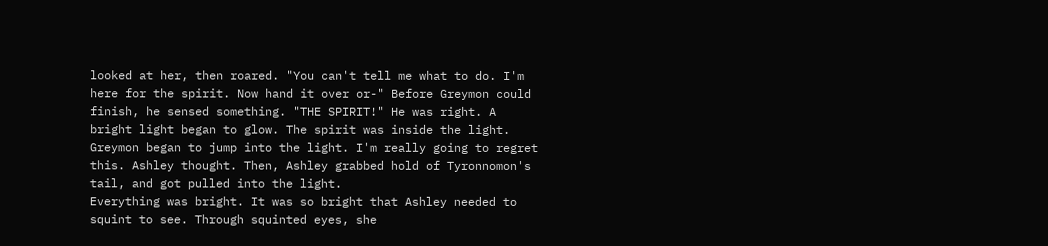looked at her, then roared. "You can't tell me what to do. I'm here for the spirit. Now hand it over or-" Before Greymon could finish, he sensed something. "THE SPIRIT!" He was right. A bright light began to glow. The spirit was inside the light.
Greymon began to jump into the light. I'm really going to regret this. Ashley thought. Then, Ashley grabbed hold of Tyronnomon's tail, and got pulled into the light.
Everything was bright. It was so bright that Ashley needed to squint to see. Through squinted eyes, she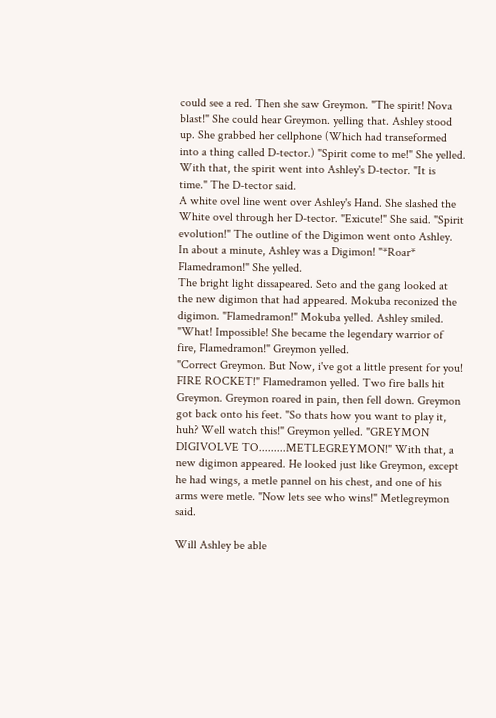could see a red. Then she saw Greymon. "The spirit! Nova blast!" She could hear Greymon. yelling that. Ashley stood up. She grabbed her cellphone (Which had transeformed into a thing called D-tector.) "Spirit come to me!" She yelled. With that, the spirit went into Ashley's D-tector. "It is time." The D-tector said.
A white ovel line went over Ashley's Hand. She slashed the White ovel through her D-tector. "Exicute!" She said. "Spirit evolution!" The outline of the Digimon went onto Ashley. In about a minute, Ashley was a Digimon! "*Roar* Flamedramon!" She yelled.
The bright light dissapeared. Seto and the gang looked at the new digimon that had appeared. Mokuba reconized the digimon. "Flamedramon!" Mokuba yelled. Ashley smiled.
"What! Impossible! She became the legendary warrior of fire, Flamedramon!" Greymon yelled.
"Correct Greymon. But Now, i've got a little present for you! FIRE ROCKET!" Flamedramon yelled. Two fire balls hit Greymon. Greymon roared in pain, then fell down. Greymon got back onto his feet. "So thats how you want to play it, huh? Well watch this!" Greymon yelled. "GREYMON DIGIVOLVE TO.........METLEGREYMON!" With that, a new digimon appeared. He looked just like Greymon, except he had wings, a metle pannel on his chest, and one of his arms were metle. "Now lets see who wins!" Metlegreymon said.

Will Ashley be able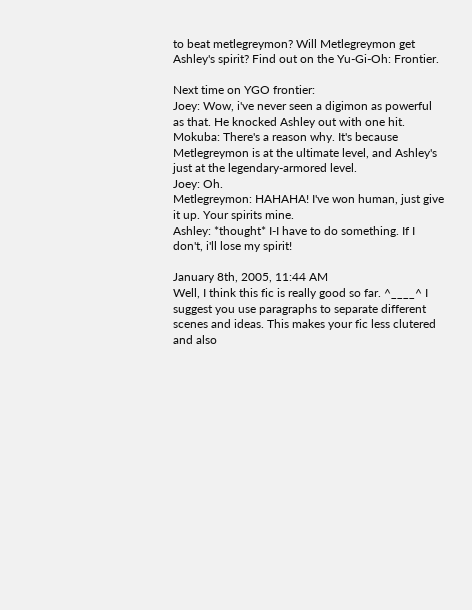to beat metlegreymon? Will Metlegreymon get Ashley's spirit? Find out on the Yu-Gi-Oh: Frontier.

Next time on YGO frontier:
Joey: Wow, i've never seen a digimon as powerful as that. He knocked Ashley out with one hit.
Mokuba: There's a reason why. It's because Metlegreymon is at the ultimate level, and Ashley's just at the legendary-armored level.
Joey: Oh.
Metlegreymon: HAHAHA! I've won human, just give it up. Your spirits mine.
Ashley: *thought* I-I have to do something. If I don't, i'll lose my spirit!

January 8th, 2005, 11:44 AM
Well, I think this fic is really good so far. ^____^ I suggest you use paragraphs to separate different scenes and ideas. This makes your fic less clutered and also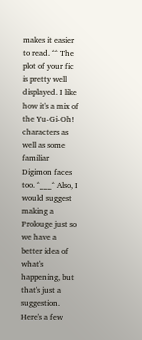makes it easier to read. ^^ The plot of your fic is pretty well displayed. I like how it's a mix of the Yu-Gi-Oh! characters as well as some familiar Digimon faces too. ^___^ Also, I would suggest making a Prolouge just so we have a better idea of what's happening, but that's just a suggestion. Here's a few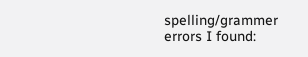spelling/grammer errors I found: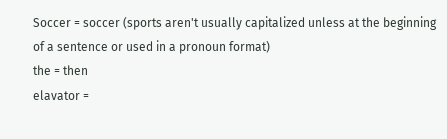Soccer = soccer (sports aren't usually capitalized unless at the beginning of a sentence or used in a pronoun format)
the = then
elavator =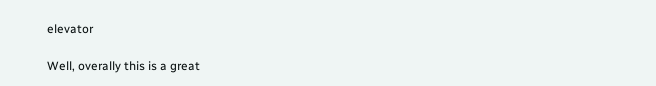elevator

Well, overally this is a great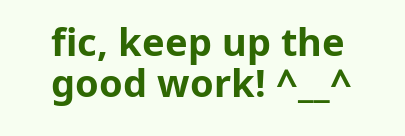fic, keep up the good work! ^__^